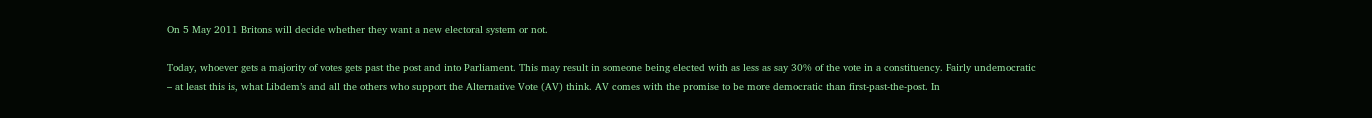On 5 May 2011 Britons will decide whether they want a new electoral system or not.

Today, whoever gets a majority of votes gets past the post and into Parliament. This may result in someone being elected with as less as say 30% of the vote in a constituency. Fairly undemocratic – at least this is, what Libdem’s and all the others who support the Alternative Vote (AV) think. AV comes with the promise to be more democratic than first-past-the-post. In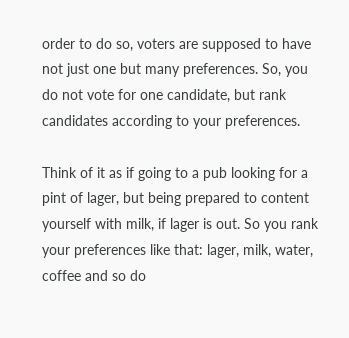order to do so, voters are supposed to have not just one but many preferences. So, you do not vote for one candidate, but rank candidates according to your preferences.

Think of it as if going to a pub looking for a pint of lager, but being prepared to content yourself with milk, if lager is out. So you rank your preferences like that: lager, milk, water, coffee and so do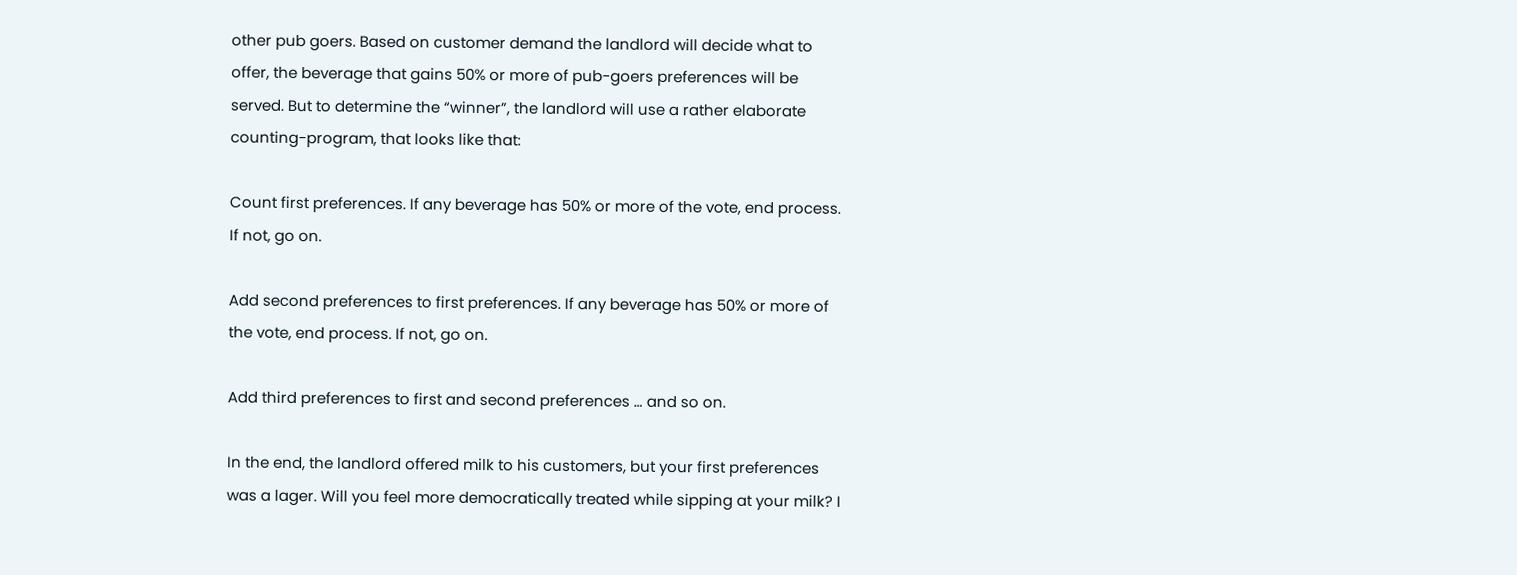other pub goers. Based on customer demand the landlord will decide what to offer, the beverage that gains 50% or more of pub-goers preferences will be served. But to determine the “winner”, the landlord will use a rather elaborate counting-program, that looks like that:

Count first preferences. If any beverage has 50% or more of the vote, end process. If not, go on.

Add second preferences to first preferences. If any beverage has 50% or more of the vote, end process. If not, go on.

Add third preferences to first and second preferences … and so on.

In the end, the landlord offered milk to his customers, but your first preferences was a lager. Will you feel more democratically treated while sipping at your milk? I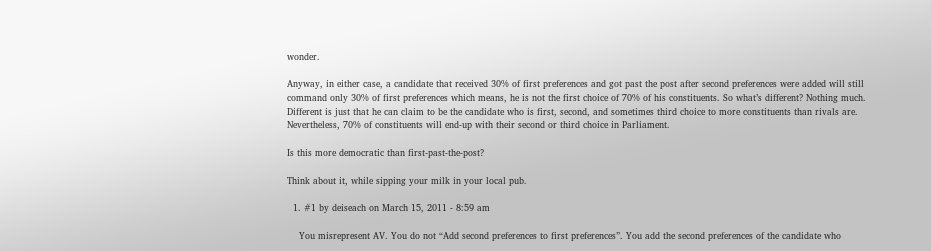wonder.

Anyway, in either case, a candidate that received 30% of first preferences and got past the post after second preferences were added will still command only 30% of first preferences which means, he is not the first choice of 70% of his constituents. So what’s different? Nothing much. Different is just that he can claim to be the candidate who is first, second, and sometimes third choice to more constituents than rivals are. Nevertheless, 70% of constituents will end-up with their second or third choice in Parliament.

Is this more democratic than first-past-the-post?

Think about it, while sipping your milk in your local pub.

  1. #1 by deiseach on March 15, 2011 - 8:59 am

    You misrepresent AV. You do not “Add second preferences to first preferences”. You add the second preferences of the candidate who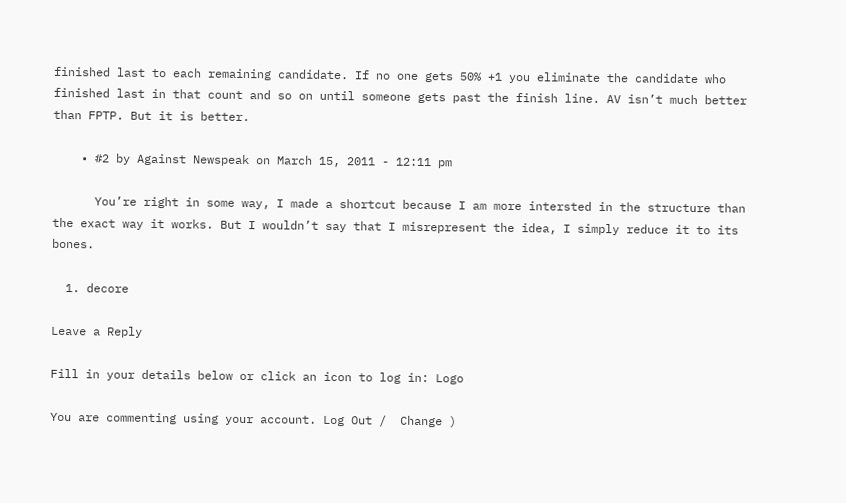finished last to each remaining candidate. If no one gets 50% +1 you eliminate the candidate who finished last in that count and so on until someone gets past the finish line. AV isn’t much better than FPTP. But it is better.

    • #2 by Against Newspeak on March 15, 2011 - 12:11 pm

      You’re right in some way, I made a shortcut because I am more intersted in the structure than the exact way it works. But I wouldn’t say that I misrepresent the idea, I simply reduce it to its bones.

  1. decore

Leave a Reply

Fill in your details below or click an icon to log in: Logo

You are commenting using your account. Log Out /  Change )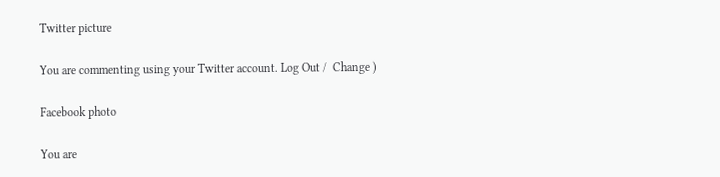Twitter picture

You are commenting using your Twitter account. Log Out /  Change )

Facebook photo

You are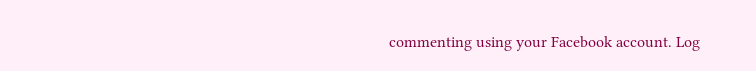commenting using your Facebook account. Log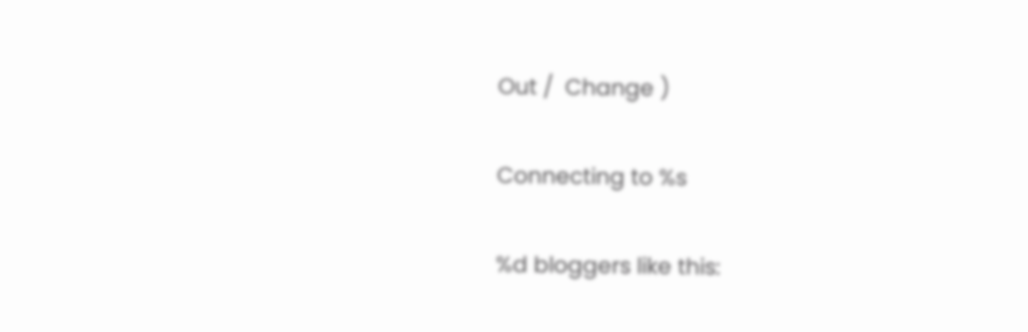Out /  Change )

Connecting to %s

%d bloggers like this: